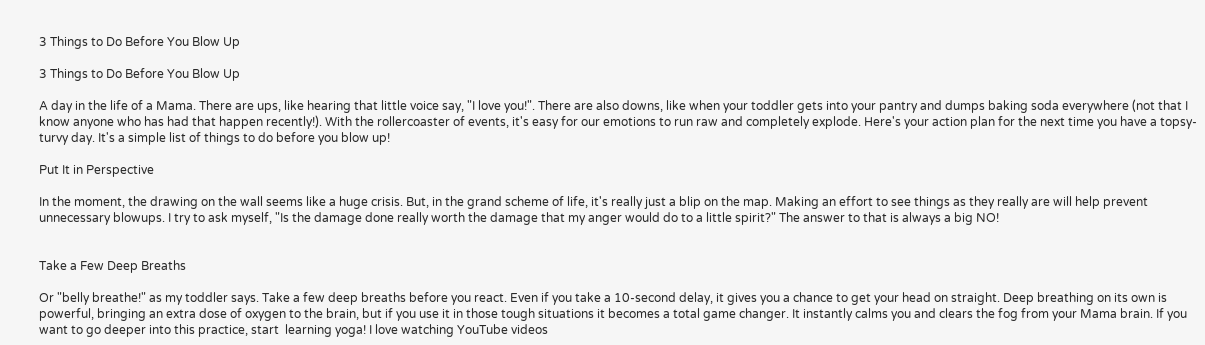3 Things to Do Before You Blow Up

3 Things to Do Before You Blow Up

A day in the life of a Mama. There are ups, like hearing that little voice say, "I love you!". There are also downs, like when your toddler gets into your pantry and dumps baking soda everywhere (not that I know anyone who has had that happen recently!). With the rollercoaster of events, it's easy for our emotions to run raw and completely explode. Here's your action plan for the next time you have a topsy-turvy day. It's a simple list of things to do before you blow up!

Put It in Perspective

In the moment, the drawing on the wall seems like a huge crisis. But, in the grand scheme of life, it's really just a blip on the map. Making an effort to see things as they really are will help prevent unnecessary blowups. I try to ask myself, "Is the damage done really worth the damage that my anger would do to a little spirit?" The answer to that is always a big NO!


Take a Few Deep Breaths

Or "belly breathe!" as my toddler says. Take a few deep breaths before you react. Even if you take a 10-second delay, it gives you a chance to get your head on straight. Deep breathing on its own is powerful, bringing an extra dose of oxygen to the brain, but if you use it in those tough situations it becomes a total game changer. It instantly calms you and clears the fog from your Mama brain. If you want to go deeper into this practice, start  learning yoga! I love watching YouTube videos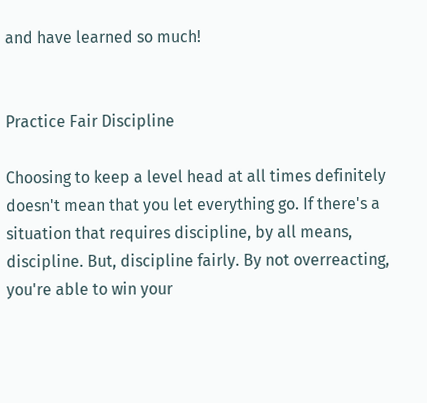and have learned so much!


Practice Fair Discipline

Choosing to keep a level head at all times definitely doesn't mean that you let everything go. If there's a situation that requires discipline, by all means, discipline. But, discipline fairly. By not overreacting, you're able to win your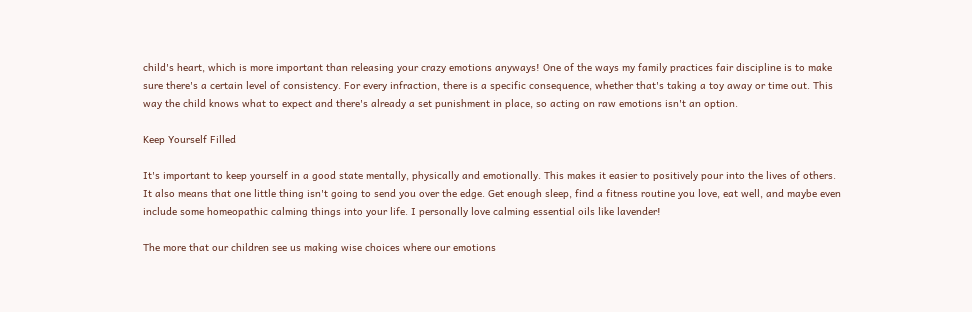child's heart, which is more important than releasing your crazy emotions anyways! One of the ways my family practices fair discipline is to make sure there's a certain level of consistency. For every infraction, there is a specific consequence, whether that's taking a toy away or time out. This way the child knows what to expect and there's already a set punishment in place, so acting on raw emotions isn't an option.

Keep Yourself Filled

It's important to keep yourself in a good state mentally, physically and emotionally. This makes it easier to positively pour into the lives of others. It also means that one little thing isn't going to send you over the edge. Get enough sleep, find a fitness routine you love, eat well, and maybe even include some homeopathic calming things into your life. I personally love calming essential oils like lavender!

The more that our children see us making wise choices where our emotions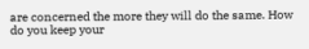are concerned the more they will do the same. How do you keep your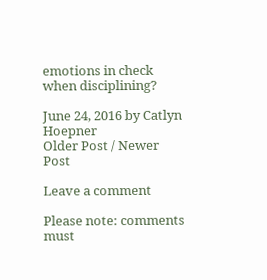emotions in check when disciplining?

June 24, 2016 by Catlyn Hoepner
Older Post / Newer Post

Leave a comment

Please note: comments must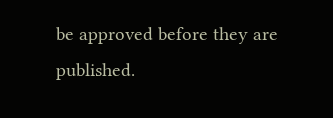be approved before they are published.